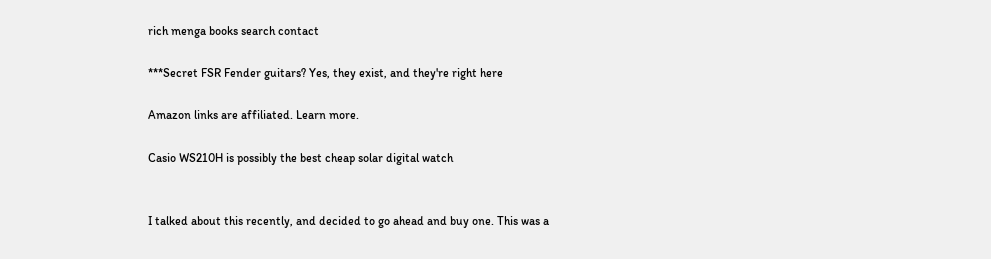rich menga books search contact

***Secret FSR Fender guitars? Yes, they exist, and they're right here

Amazon links are affiliated. Learn more.

Casio WS210H is possibly the best cheap solar digital watch


I talked about this recently, and decided to go ahead and buy one. This was a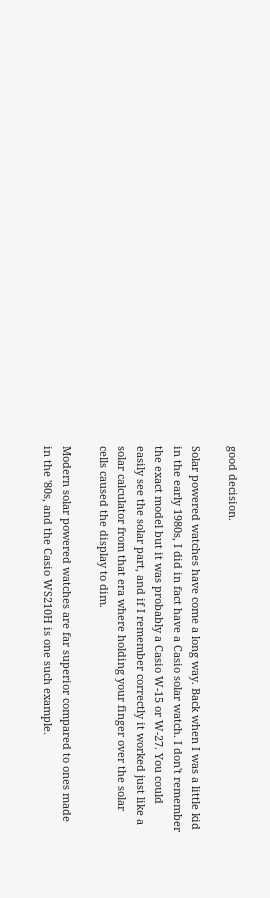good decision.

Solar powered watches have come a long way. Back when I was a little kid in the early 1980s, I did in fact have a Casio solar watch. I don't remember the exact model but it was probably a Casio W-15 or W-27. You could easily see the solar part, and if I remember correctly it worked just like a solar calculator from that era where holding your finger over the solar cells caused the display to dim.

Modern solar powered watches are far superior compared to ones made in the '80s, and the Casio WS210H is one such example.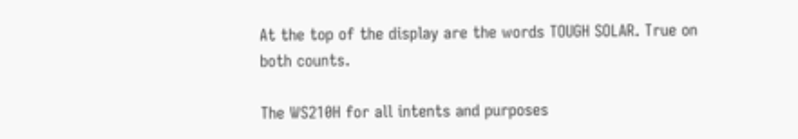At the top of the display are the words TOUGH SOLAR. True on both counts.

The WS210H for all intents and purposes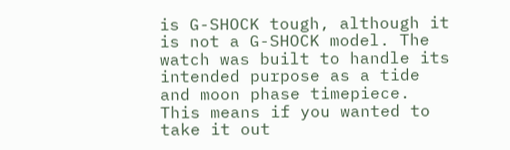is G-SHOCK tough, although it is not a G-SHOCK model. The watch was built to handle its intended purpose as a tide and moon phase timepiece. This means if you wanted to take it out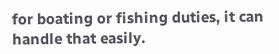for boating or fishing duties, it can handle that easily.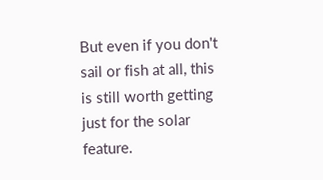But even if you don't sail or fish at all, this is still worth getting just for the solar feature.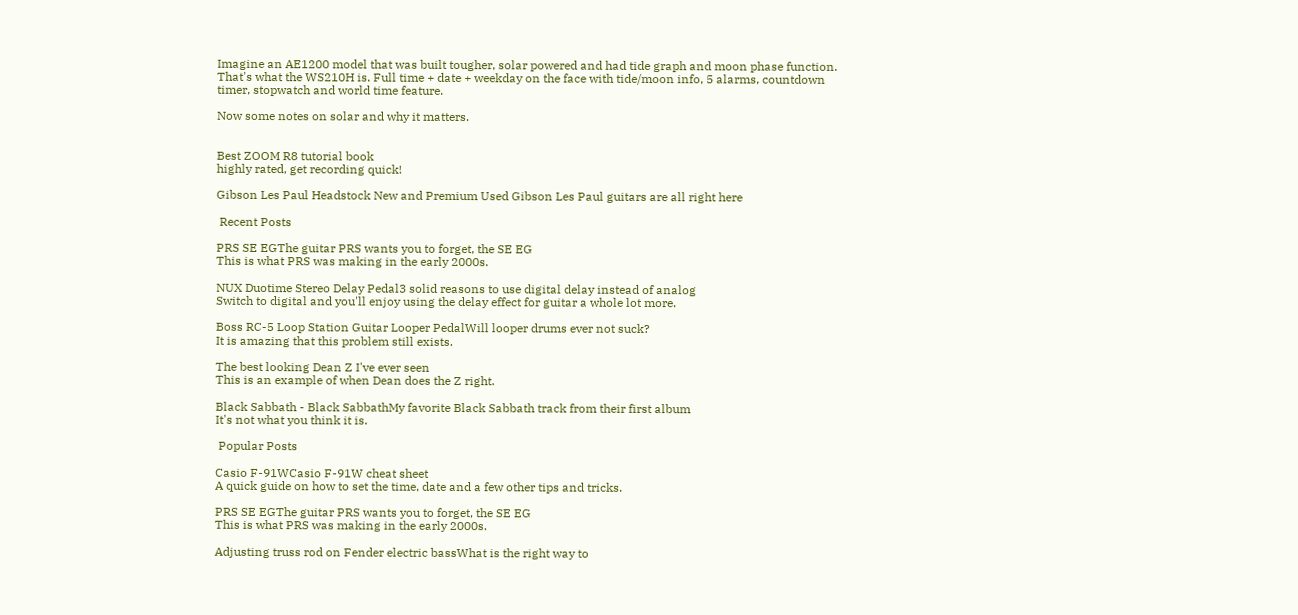Imagine an AE1200 model that was built tougher, solar powered and had tide graph and moon phase function. That's what the WS210H is. Full time + date + weekday on the face with tide/moon info, 5 alarms, countdown timer, stopwatch and world time feature.

Now some notes on solar and why it matters.


Best ZOOM R8 tutorial book
highly rated, get recording quick!

Gibson Les Paul Headstock New and Premium Used Gibson Les Paul guitars are all right here

 Recent Posts

PRS SE EGThe guitar PRS wants you to forget, the SE EG
This is what PRS was making in the early 2000s.

NUX Duotime Stereo Delay Pedal3 solid reasons to use digital delay instead of analog
Switch to digital and you'll enjoy using the delay effect for guitar a whole lot more.

Boss RC-5 Loop Station Guitar Looper PedalWill looper drums ever not suck?
It is amazing that this problem still exists.

The best looking Dean Z I've ever seen
This is an example of when Dean does the Z right.

Black Sabbath - Black SabbathMy favorite Black Sabbath track from their first album
It's not what you think it is.

 Popular Posts

Casio F-91WCasio F-91W cheat sheet
A quick guide on how to set the time, date and a few other tips and tricks.

PRS SE EGThe guitar PRS wants you to forget, the SE EG
This is what PRS was making in the early 2000s.

Adjusting truss rod on Fender electric bassWhat is the right way to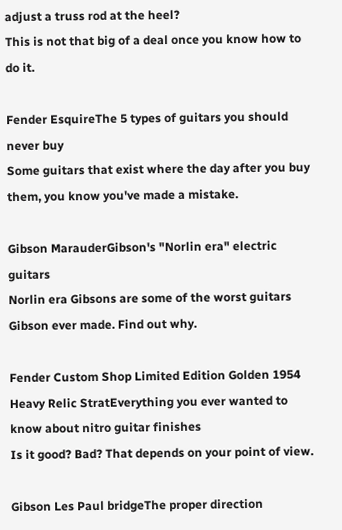adjust a truss rod at the heel?
This is not that big of a deal once you know how to do it.

Fender EsquireThe 5 types of guitars you should never buy
Some guitars that exist where the day after you buy them, you know you've made a mistake.

Gibson MarauderGibson's "Norlin era" electric guitars
Norlin era Gibsons are some of the worst guitars Gibson ever made. Find out why.

Fender Custom Shop Limited Edition Golden 1954 Heavy Relic StratEverything you ever wanted to know about nitro guitar finishes
Is it good? Bad? That depends on your point of view.

Gibson Les Paul bridgeThe proper direction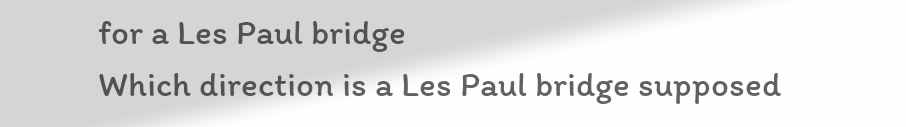for a Les Paul bridge
Which direction is a Les Paul bridge supposed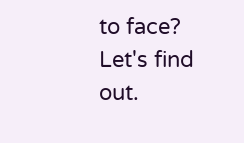to face? Let's find out.